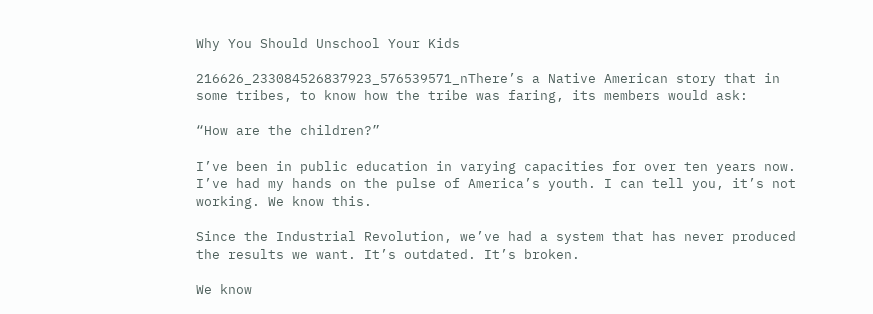Why You Should Unschool Your Kids

216626_233084526837923_576539571_nThere’s a Native American story that in some tribes, to know how the tribe was faring, its members would ask:

“How are the children?”

I’ve been in public education in varying capacities for over ten years now. I’ve had my hands on the pulse of America’s youth. I can tell you, it’s not working. We know this.

Since the Industrial Revolution, we’ve had a system that has never produced the results we want. It’s outdated. It’s broken.

We know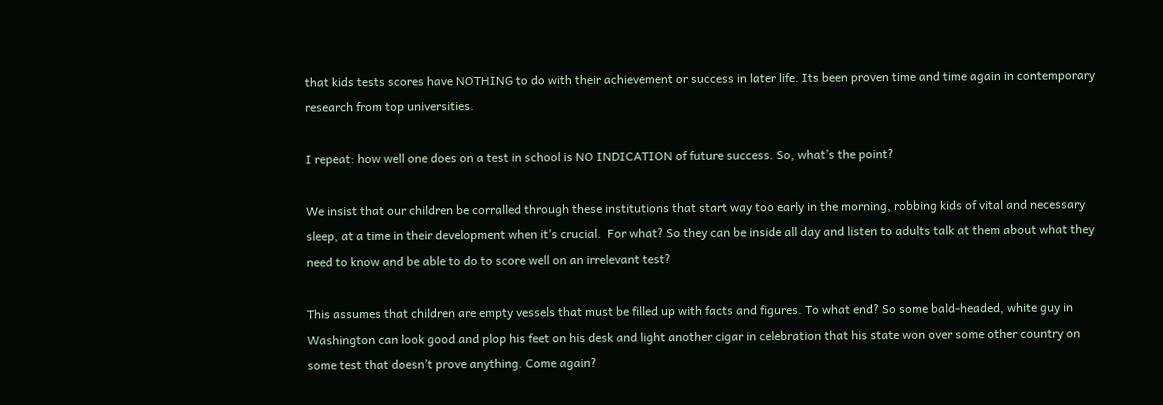that kids tests scores have NOTHING to do with their achievement or success in later life. Its been proven time and time again in contemporary research from top universities.

I repeat: how well one does on a test in school is NO INDICATION of future success. So, what’s the point?

We insist that our children be corralled through these institutions that start way too early in the morning, robbing kids of vital and necessary sleep, at a time in their development when it’s crucial.  For what? So they can be inside all day and listen to adults talk at them about what they need to know and be able to do to score well on an irrelevant test?

This assumes that children are empty vessels that must be filled up with facts and figures. To what end? So some bald-headed, white guy in Washington can look good and plop his feet on his desk and light another cigar in celebration that his state won over some other country on some test that doesn’t prove anything. Come again?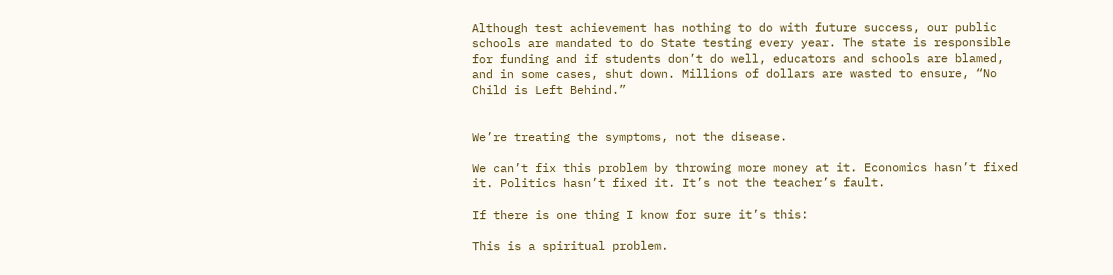Although test achievement has nothing to do with future success, our public schools are mandated to do State testing every year. The state is responsible for funding and if students don’t do well, educators and schools are blamed, and in some cases, shut down. Millions of dollars are wasted to ensure, “No Child is Left Behind.”


We’re treating the symptoms, not the disease.

We can’t fix this problem by throwing more money at it. Economics hasn’t fixed it. Politics hasn’t fixed it. It’s not the teacher’s fault.

If there is one thing I know for sure it’s this:

This is a spiritual problem.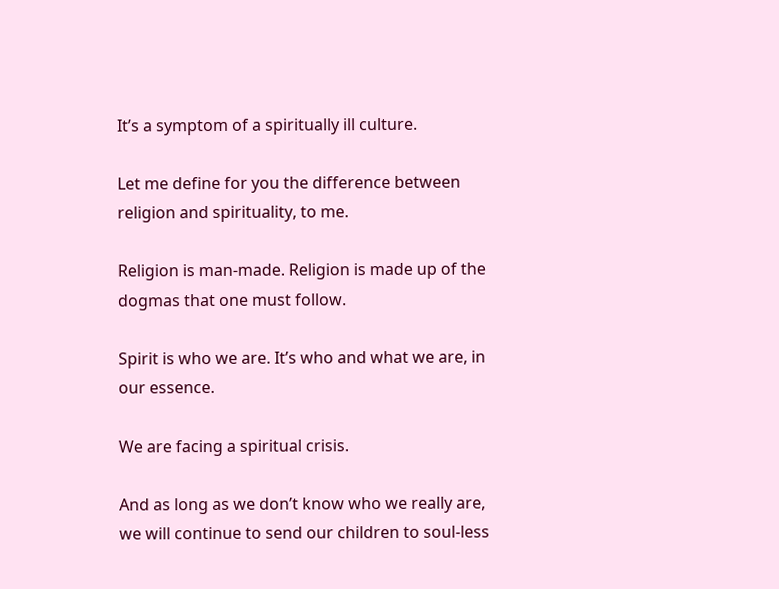It’s a symptom of a spiritually ill culture.

Let me define for you the difference between religion and spirituality, to me.

Religion is man-made. Religion is made up of the dogmas that one must follow.

Spirit is who we are. It’s who and what we are, in our essence.

We are facing a spiritual crisis.

And as long as we don’t know who we really are, we will continue to send our children to soul-less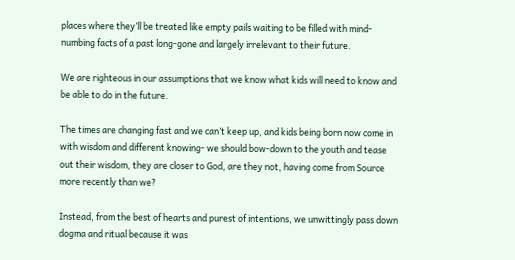places where they’ll be treated like empty pails waiting to be filled with mind-numbing facts of a past long-gone and largely irrelevant to their future.

We are righteous in our assumptions that we know what kids will need to know and be able to do in the future.

The times are changing fast and we can’t keep up, and kids being born now come in with wisdom and different knowing- we should bow-down to the youth and tease out their wisdom, they are closer to God, are they not, having come from Source more recently than we?

Instead, from the best of hearts and purest of intentions, we unwittingly pass down dogma and ritual because it was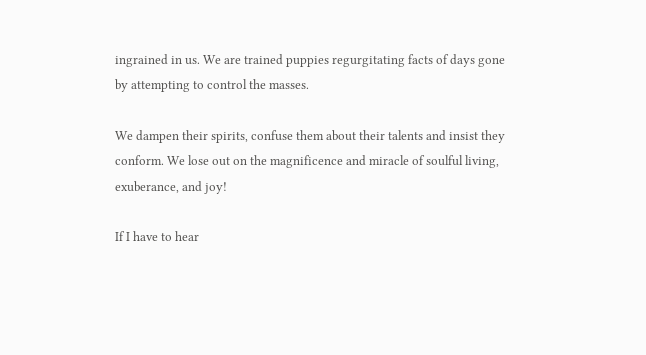ingrained in us. We are trained puppies regurgitating facts of days gone by attempting to control the masses.

We dampen their spirits, confuse them about their talents and insist they conform. We lose out on the magnificence and miracle of soulful living, exuberance, and joy!

If I have to hear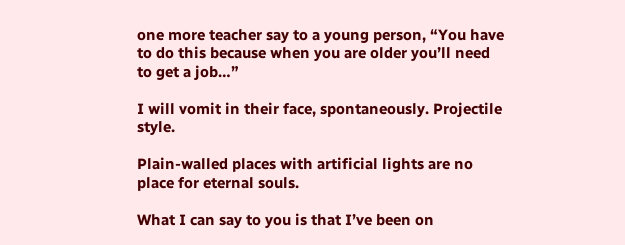one more teacher say to a young person, “You have to do this because when you are older you’ll need to get a job…”

I will vomit in their face, spontaneously. Projectile style.

Plain-walled places with artificial lights are no place for eternal souls.

What I can say to you is that I’ve been on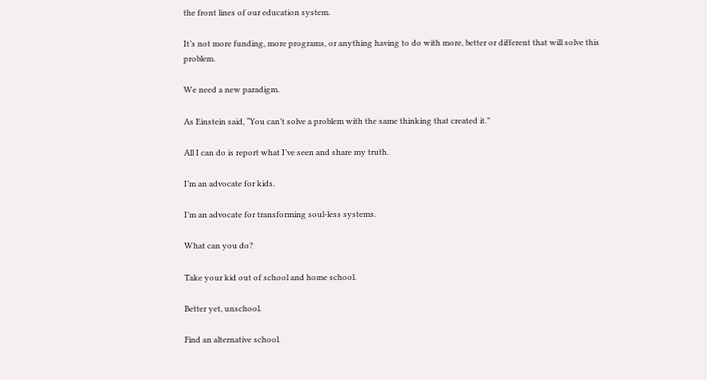the front lines of our education system.

It’s not more funding, more programs, or anything having to do with more, better or different that will solve this problem.

We need a new paradigm.

As Einstein said, “You can’t solve a problem with the same thinking that created it.”

All I can do is report what I’ve seen and share my truth.

I’m an advocate for kids.

I’m an advocate for transforming soul-less systems.

What can you do?

Take your kid out of school and home school.

Better yet, unschool.

Find an alternative school.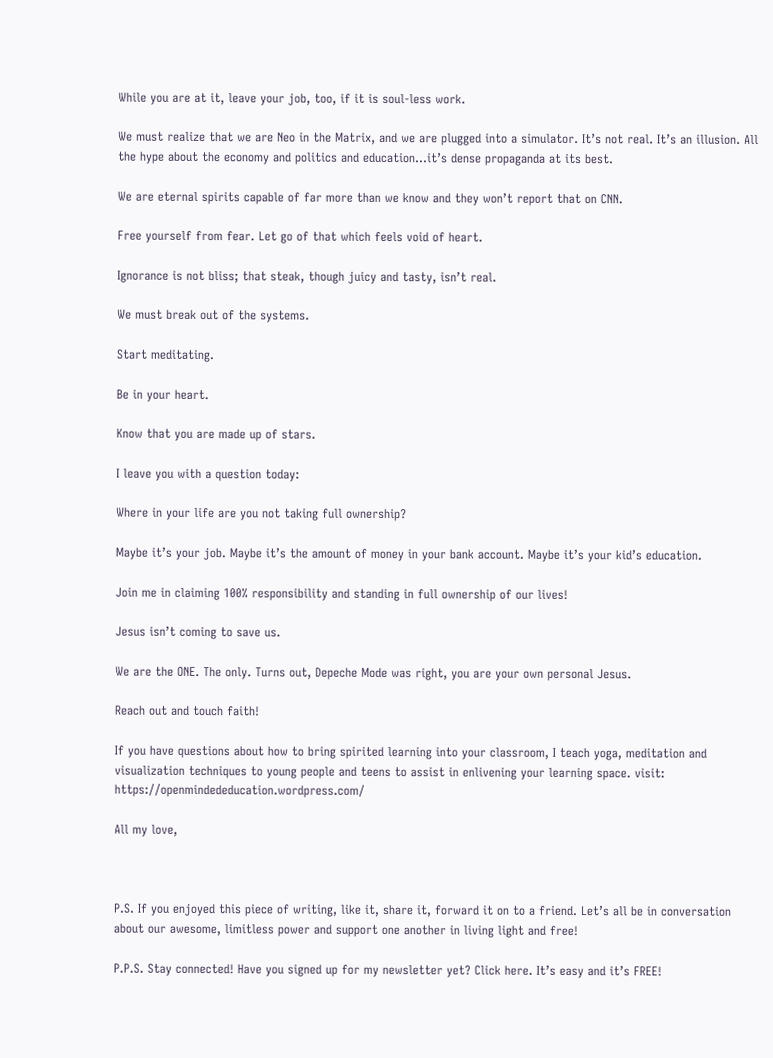While you are at it, leave your job, too, if it is soul-less work.

We must realize that we are Neo in the Matrix, and we are plugged into a simulator. It’s not real. It’s an illusion. All the hype about the economy and politics and education…it’s dense propaganda at its best.

We are eternal spirits capable of far more than we know and they won’t report that on CNN.

Free yourself from fear. Let go of that which feels void of heart.

Ignorance is not bliss; that steak, though juicy and tasty, isn’t real.

We must break out of the systems.

Start meditating.

Be in your heart.

Know that you are made up of stars.

I leave you with a question today:

Where in your life are you not taking full ownership?

Maybe it’s your job. Maybe it’s the amount of money in your bank account. Maybe it’s your kid’s education.

Join me in claiming 100% responsibility and standing in full ownership of our lives!

Jesus isn’t coming to save us.

We are the ONE. The only. Turns out, Depeche Mode was right, you are your own personal Jesus.

Reach out and touch faith!

If you have questions about how to bring spirited learning into your classroom, I teach yoga, meditation and visualization techniques to young people and teens to assist in enlivening your learning space. visit: https://openmindededucation.wordpress.com/

All my love,



P.S. If you enjoyed this piece of writing, like it, share it, forward it on to a friend. Let’s all be in conversation about our awesome, limitless power and support one another in living light and free!

P.P.S. Stay connected! Have you signed up for my newsletter yet? Click here. It’s easy and it’s FREE!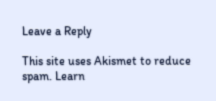Leave a Reply

This site uses Akismet to reduce spam. Learn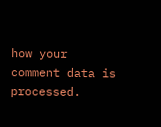how your comment data is processed.